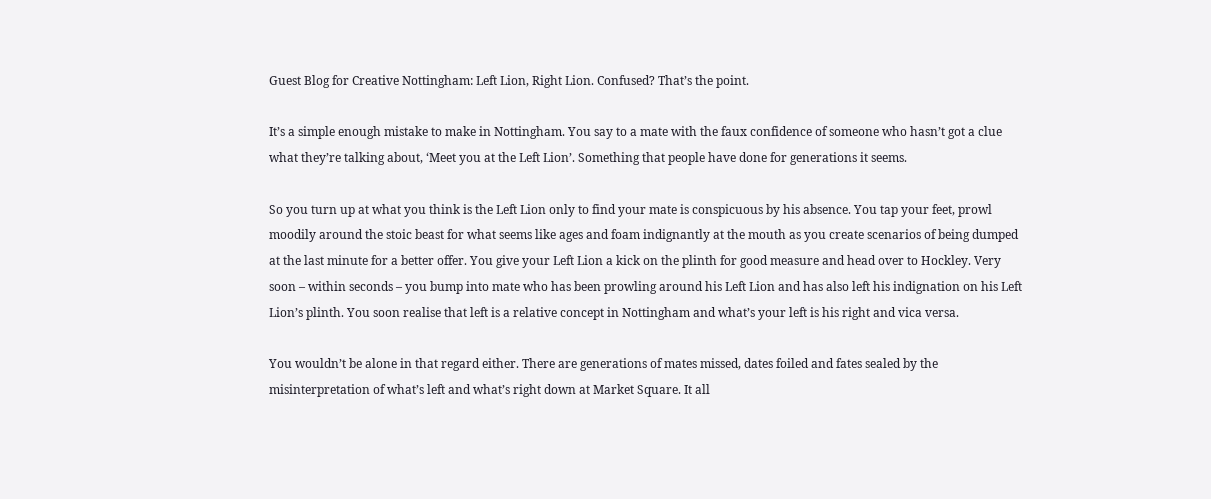Guest Blog for Creative Nottingham: Left Lion, Right Lion. Confused? That’s the point.

It’s a simple enough mistake to make in Nottingham. You say to a mate with the faux confidence of someone who hasn’t got a clue what they’re talking about, ‘Meet you at the Left Lion’. Something that people have done for generations it seems.

So you turn up at what you think is the Left Lion only to find your mate is conspicuous by his absence. You tap your feet, prowl moodily around the stoic beast for what seems like ages and foam indignantly at the mouth as you create scenarios of being dumped at the last minute for a better offer. You give your Left Lion a kick on the plinth for good measure and head over to Hockley. Very soon – within seconds – you bump into mate who has been prowling around his Left Lion and has also left his indignation on his Left Lion’s plinth. You soon realise that left is a relative concept in Nottingham and what’s your left is his right and vica versa.

You wouldn’t be alone in that regard either. There are generations of mates missed, dates foiled and fates sealed by the misinterpretation of what’s left and what’s right down at Market Square. It all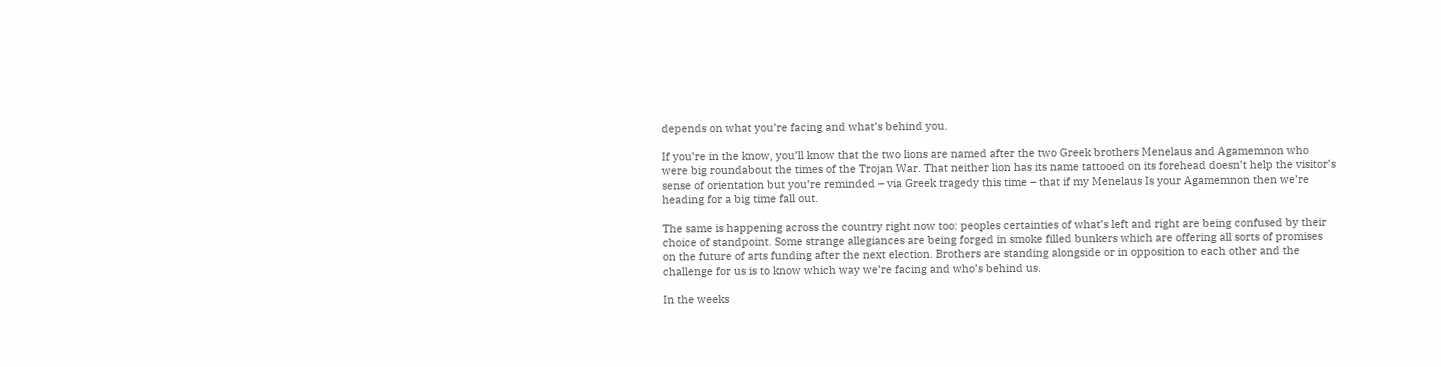depends on what you’re facing and what’s behind you.

If you’re in the know, you’ll know that the two lions are named after the two Greek brothers Menelaus and Agamemnon who were big roundabout the times of the Trojan War. That neither lion has its name tattooed on its forehead doesn’t help the visitor’s sense of orientation but you’re reminded – via Greek tragedy this time – that if my Menelaus Is your Agamemnon then we’re heading for a big time fall out.

The same is happening across the country right now too: peoples certainties of what’s left and right are being confused by their choice of standpoint. Some strange allegiances are being forged in smoke filled bunkers which are offering all sorts of promises on the future of arts funding after the next election. Brothers are standing alongside or in opposition to each other and the challenge for us is to know which way we’re facing and who’s behind us.

In the weeks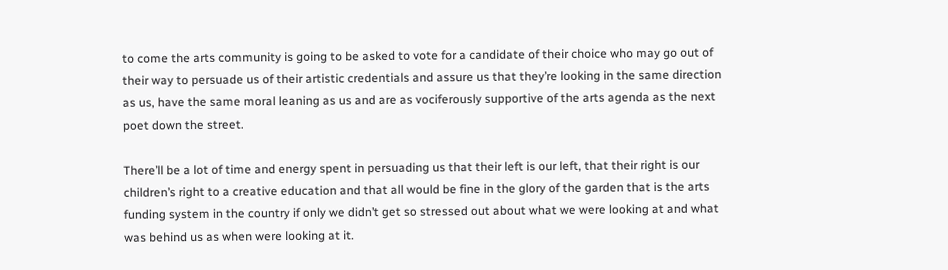to come the arts community is going to be asked to vote for a candidate of their choice who may go out of their way to persuade us of their artistic credentials and assure us that they’re looking in the same direction as us, have the same moral leaning as us and are as vociferously supportive of the arts agenda as the next poet down the street.

There’ll be a lot of time and energy spent in persuading us that their left is our left, that their right is our children’s right to a creative education and that all would be fine in the glory of the garden that is the arts funding system in the country if only we didn’t get so stressed out about what we were looking at and what was behind us as when were looking at it.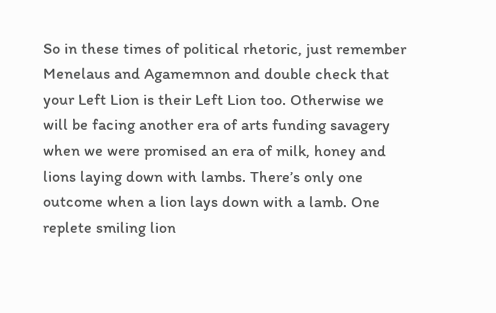So in these times of political rhetoric, just remember Menelaus and Agamemnon and double check that your Left Lion is their Left Lion too. Otherwise we will be facing another era of arts funding savagery when we were promised an era of milk, honey and lions laying down with lambs. There’s only one outcome when a lion lays down with a lamb. One replete smiling lion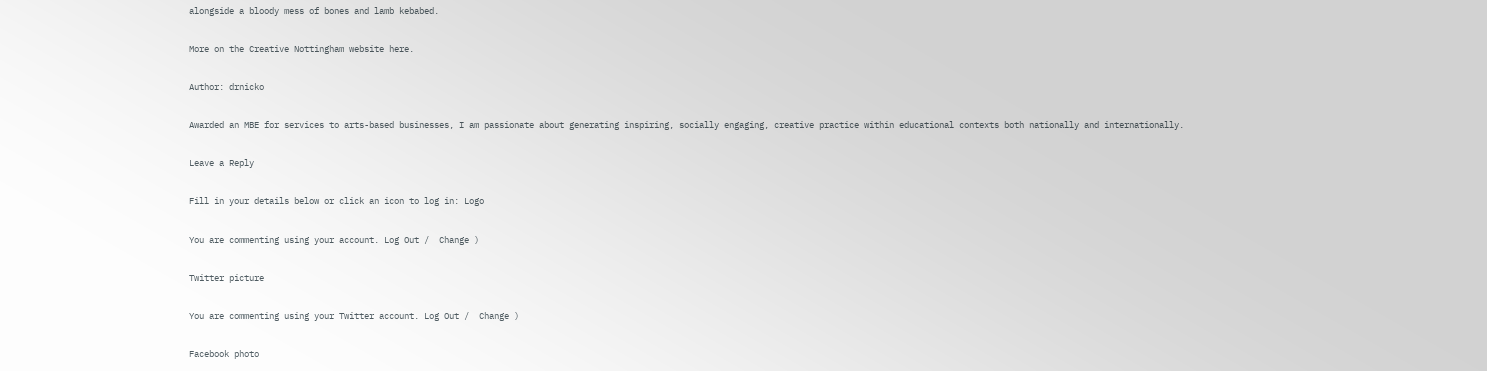alongside a bloody mess of bones and lamb kebabed.

More on the Creative Nottingham website here.

Author: drnicko

Awarded an MBE for services to arts-based businesses, I am passionate about generating inspiring, socially engaging, creative practice within educational contexts both nationally and internationally.

Leave a Reply

Fill in your details below or click an icon to log in: Logo

You are commenting using your account. Log Out /  Change )

Twitter picture

You are commenting using your Twitter account. Log Out /  Change )

Facebook photo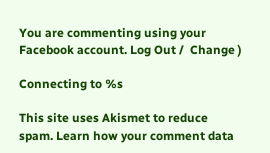You are commenting using your Facebook account. Log Out /  Change )

Connecting to %s

This site uses Akismet to reduce spam. Learn how your comment data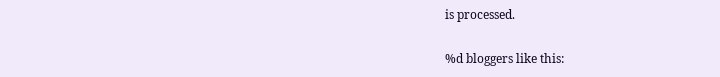is processed.

%d bloggers like this: